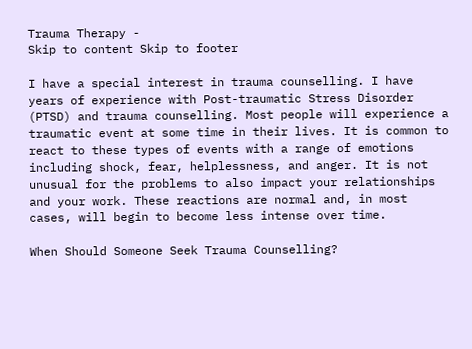Trauma Therapy -
Skip to content Skip to footer

I have a special interest in trauma counselling. I have years of experience with Post-traumatic Stress Disorder (PTSD) and trauma counselling. Most people will experience a traumatic event at some time in their lives. It is common to react to these types of events with a range of emotions including shock, fear, helplessness, and anger. It is not unusual for the problems to also impact your relationships and your work. These reactions are normal and, in most cases, will begin to become less intense over time.

When Should Someone Seek Trauma Counselling?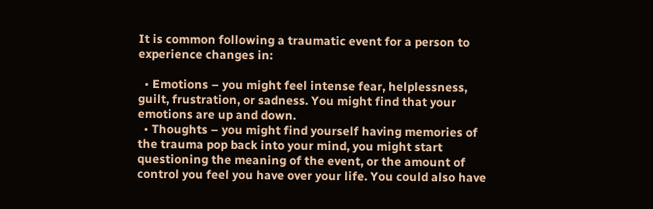It is common following a traumatic event for a person to experience changes in:

  • Emotions – you might feel intense fear, helplessness, guilt, frustration, or sadness. You might find that your emotions are up and down.
  • Thoughts – you might find yourself having memories of the trauma pop back into your mind, you might start questioning the meaning of the event, or the amount of control you feel you have over your life. You could also have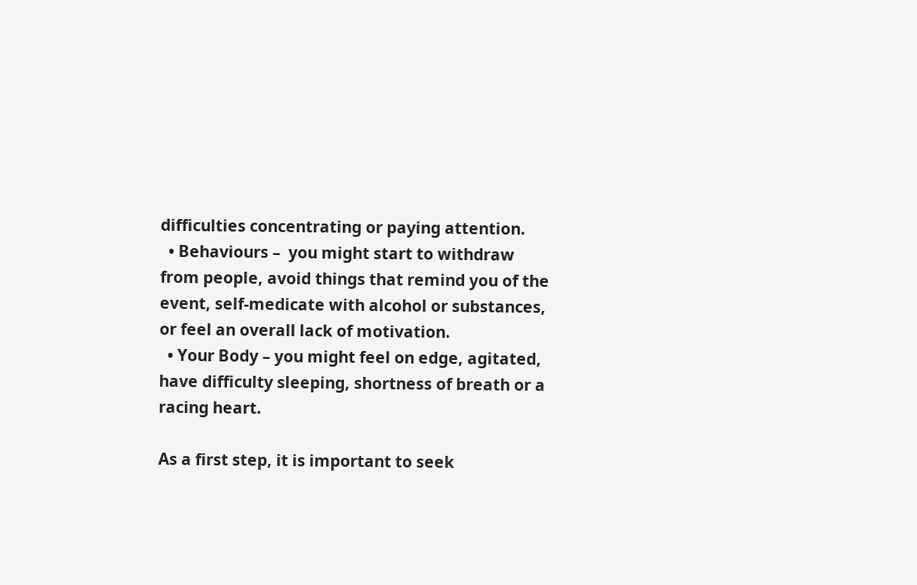difficulties concentrating or paying attention.
  • Behaviours –  you might start to withdraw from people, avoid things that remind you of the event, self-medicate with alcohol or substances, or feel an overall lack of motivation.
  • Your Body – you might feel on edge, agitated, have difficulty sleeping, shortness of breath or a racing heart.

As a first step, it is important to seek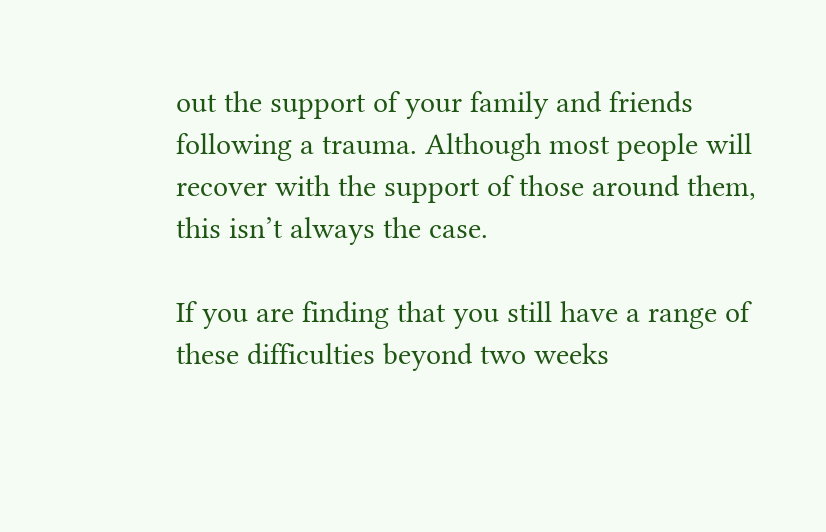out the support of your family and friends following a trauma. Although most people will recover with the support of those around them, this isn’t always the case.

If you are finding that you still have a range of these difficulties beyond two weeks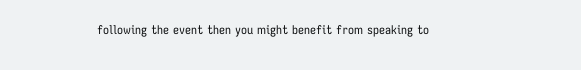following the event then you might benefit from speaking to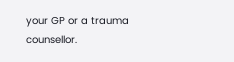your GP or a trauma counsellor.